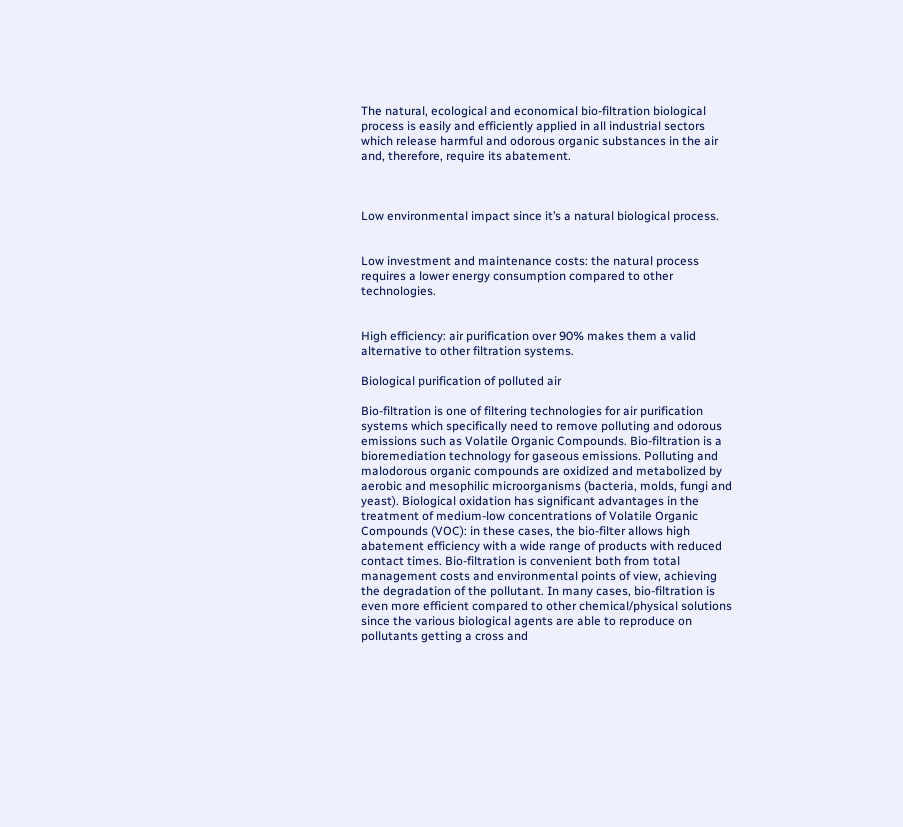The natural, ecological and economical bio-filtration biological process is easily and efficiently applied in all industrial sectors which release harmful and odorous organic substances in the air and, therefore, require its abatement.



Low environmental impact since it’s a natural biological process.


Low investment and maintenance costs: the natural process requires a lower energy consumption compared to other technologies.


High efficiency: air purification over 90% makes them a valid alternative to other filtration systems.

Biological purification of polluted air

Bio-filtration is one of filtering technologies for air purification systems which specifically need to remove polluting and odorous emissions such as Volatile Organic Compounds. Bio-filtration is a bioremediation technology for gaseous emissions. Polluting and malodorous organic compounds are oxidized and metabolized by aerobic and mesophilic microorganisms (bacteria, molds, fungi and yeast). Biological oxidation has significant advantages in the treatment of medium-low concentrations of Volatile Organic Compounds (VOC): in these cases, the bio-filter allows high abatement efficiency with a wide range of products with reduced contact times. Bio-filtration is convenient both from total management costs and environmental points of view, achieving the degradation of the pollutant. In many cases, bio-filtration is even more efficient compared to other chemical/physical solutions since the various biological agents are able to reproduce on pollutants getting a cross and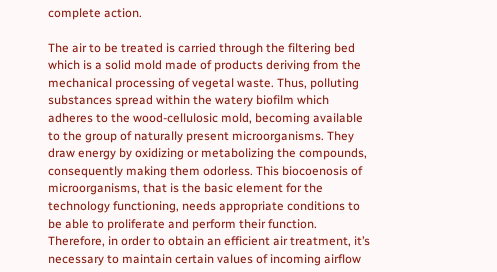complete action.

The air to be treated is carried through the filtering bed which is a solid mold made of products deriving from the mechanical processing of vegetal waste. Thus, polluting substances spread within the watery biofilm which adheres to the wood-cellulosic mold, becoming available to the group of naturally present microorganisms. They draw energy by oxidizing or metabolizing the compounds, consequently making them odorless. This biocoenosis of microorganisms, that is the basic element for the technology functioning, needs appropriate conditions to be able to proliferate and perform their function. Therefore, in order to obtain an efficient air treatment, it’s necessary to maintain certain values of incoming airflow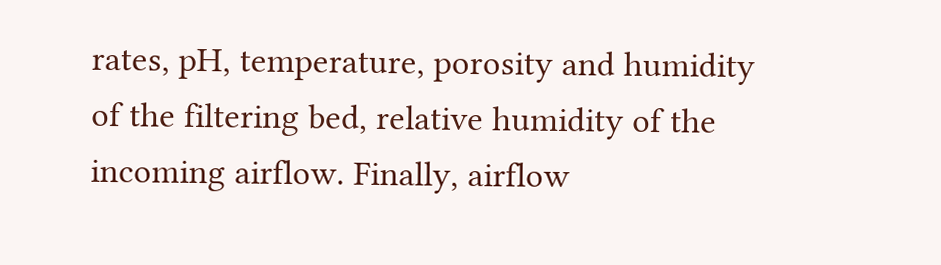rates, pH, temperature, porosity and humidity of the filtering bed, relative humidity of the incoming airflow. Finally, airflow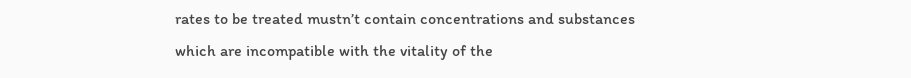rates to be treated mustn’t contain concentrations and substances which are incompatible with the vitality of the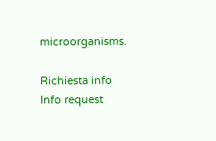microorganisms.

Richiesta info
Info request